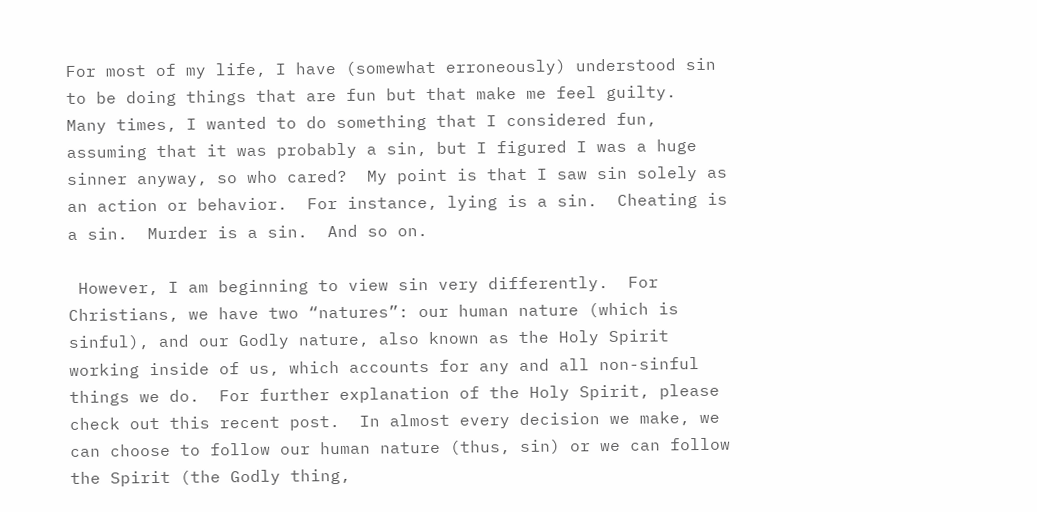For most of my life, I have (somewhat erroneously) understood sin to be doing things that are fun but that make me feel guilty.  Many times, I wanted to do something that I considered fun, assuming that it was probably a sin, but I figured I was a huge sinner anyway, so who cared?  My point is that I saw sin solely as an action or behavior.  For instance, lying is a sin.  Cheating is a sin.  Murder is a sin.  And so on.

 However, I am beginning to view sin very differently.  For Christians, we have two “natures”: our human nature (which is sinful), and our Godly nature, also known as the Holy Spirit working inside of us, which accounts for any and all non-sinful things we do.  For further explanation of the Holy Spirit, please check out this recent post.  In almost every decision we make, we can choose to follow our human nature (thus, sin) or we can follow the Spirit (the Godly thing,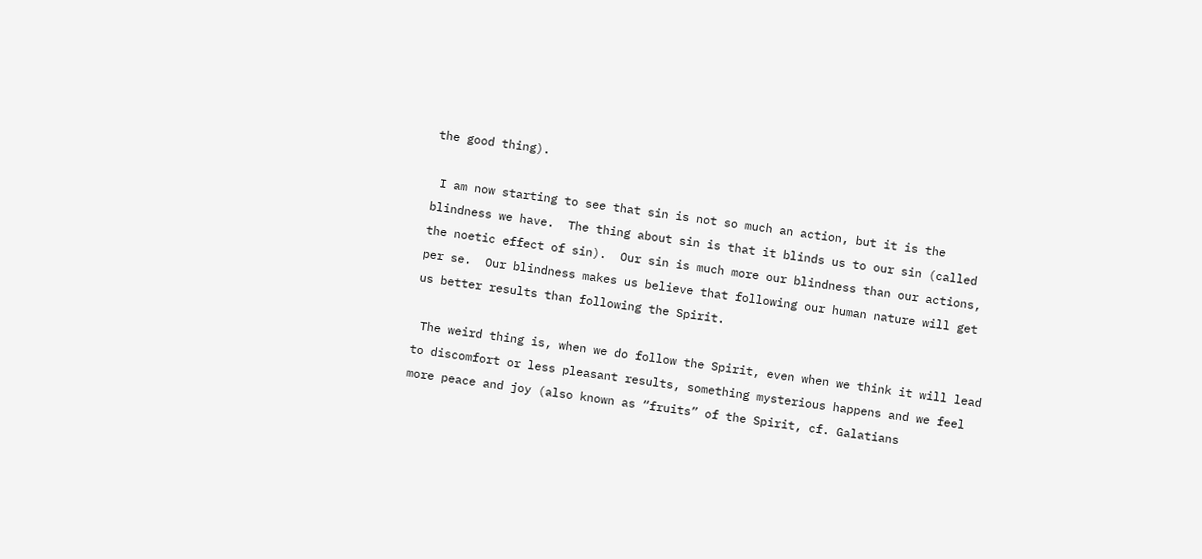the good thing).

 I am now starting to see that sin is not so much an action, but it is the blindness we have.  The thing about sin is that it blinds us to our sin (called the noetic effect of sin).  Our sin is much more our blindness than our actions, per se.  Our blindness makes us believe that following our human nature will get us better results than following the Spirit.

 The weird thing is, when we do follow the Spirit, even when we think it will lead to discomfort or less pleasant results, something mysterious happens and we feel more peace and joy (also known as “fruits” of the Spirit, cf. Galatians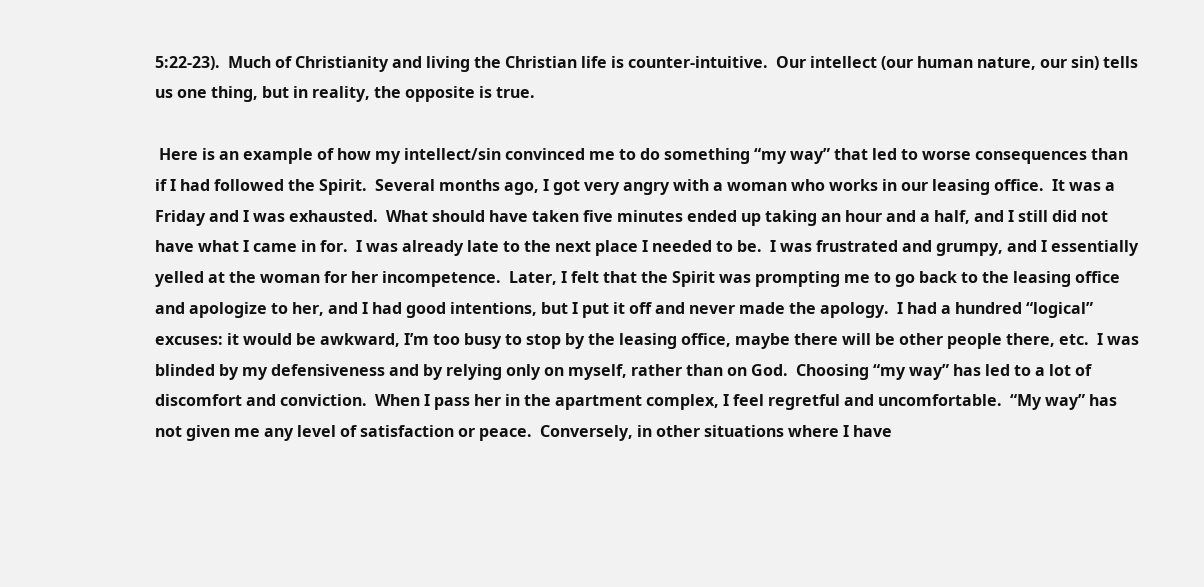5:22-23).  Much of Christianity and living the Christian life is counter-intuitive.  Our intellect (our human nature, our sin) tells us one thing, but in reality, the opposite is true.

 Here is an example of how my intellect/sin convinced me to do something “my way” that led to worse consequences than if I had followed the Spirit.  Several months ago, I got very angry with a woman who works in our leasing office.  It was a Friday and I was exhausted.  What should have taken five minutes ended up taking an hour and a half, and I still did not have what I came in for.  I was already late to the next place I needed to be.  I was frustrated and grumpy, and I essentially yelled at the woman for her incompetence.  Later, I felt that the Spirit was prompting me to go back to the leasing office and apologize to her, and I had good intentions, but I put it off and never made the apology.  I had a hundred “logical” excuses: it would be awkward, I’m too busy to stop by the leasing office, maybe there will be other people there, etc.  I was blinded by my defensiveness and by relying only on myself, rather than on God.  Choosing “my way” has led to a lot of discomfort and conviction.  When I pass her in the apartment complex, I feel regretful and uncomfortable.  “My way” has not given me any level of satisfaction or peace.  Conversely, in other situations where I have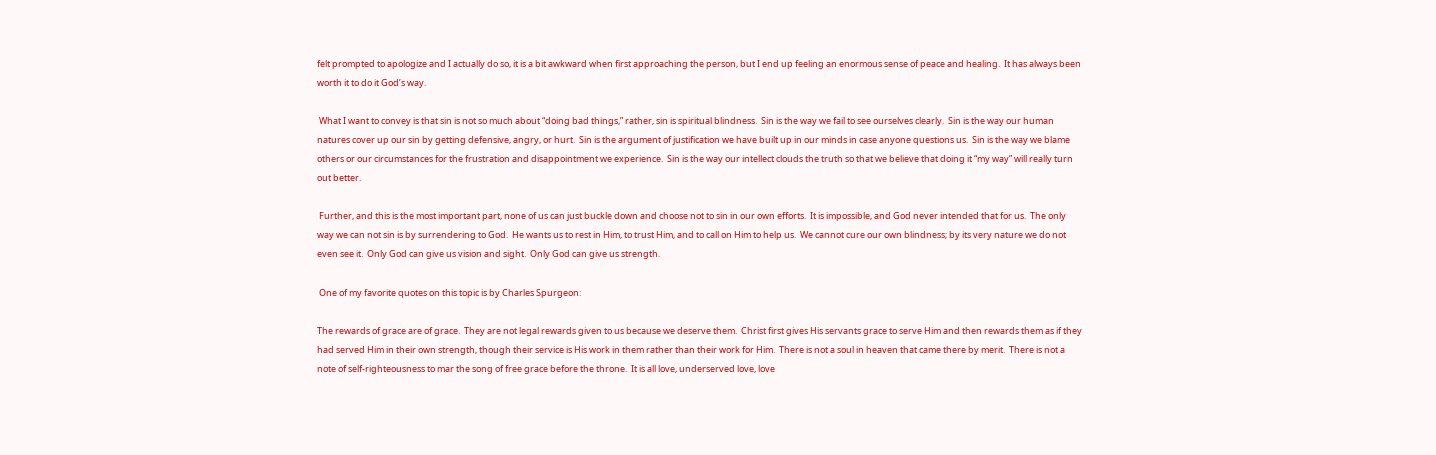felt prompted to apologize and I actually do so, it is a bit awkward when first approaching the person, but I end up feeling an enormous sense of peace and healing.  It has always been worth it to do it God’s way.

 What I want to convey is that sin is not so much about “doing bad things,” rather, sin is spiritual blindness.  Sin is the way we fail to see ourselves clearly.  Sin is the way our human natures cover up our sin by getting defensive, angry, or hurt.  Sin is the argument of justification we have built up in our minds in case anyone questions us.  Sin is the way we blame others or our circumstances for the frustration and disappointment we experience.  Sin is the way our intellect clouds the truth so that we believe that doing it “my way” will really turn out better.

 Further, and this is the most important part, none of us can just buckle down and choose not to sin in our own efforts.  It is impossible, and God never intended that for us.  The only way we can not sin is by surrendering to God.  He wants us to rest in Him, to trust Him, and to call on Him to help us.  We cannot cure our own blindness; by its very nature we do not even see it.  Only God can give us vision and sight.  Only God can give us strength.

 One of my favorite quotes on this topic is by Charles Spurgeon:

The rewards of grace are of grace.  They are not legal rewards given to us because we deserve them.  Christ first gives His servants grace to serve Him and then rewards them as if they had served Him in their own strength, though their service is His work in them rather than their work for Him.  There is not a soul in heaven that came there by merit.  There is not a note of self-righteousness to mar the song of free grace before the throne.  It is all love, underserved love, love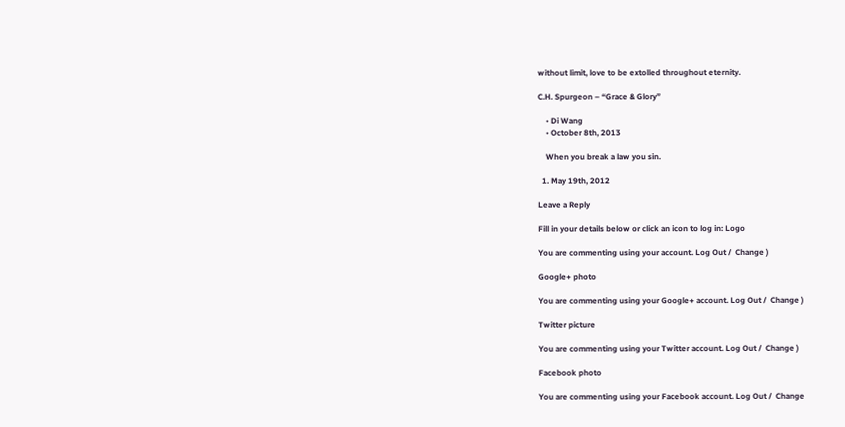without limit, love to be extolled throughout eternity.

C.H. Spurgeon – “Grace & Glory”

    • Di Wang
    • October 8th, 2013

    When you break a law you sin.

  1. May 19th, 2012

Leave a Reply

Fill in your details below or click an icon to log in: Logo

You are commenting using your account. Log Out /  Change )

Google+ photo

You are commenting using your Google+ account. Log Out /  Change )

Twitter picture

You are commenting using your Twitter account. Log Out /  Change )

Facebook photo

You are commenting using your Facebook account. Log Out /  Change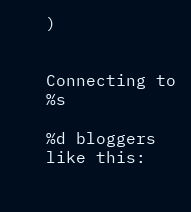)


Connecting to %s

%d bloggers like this: